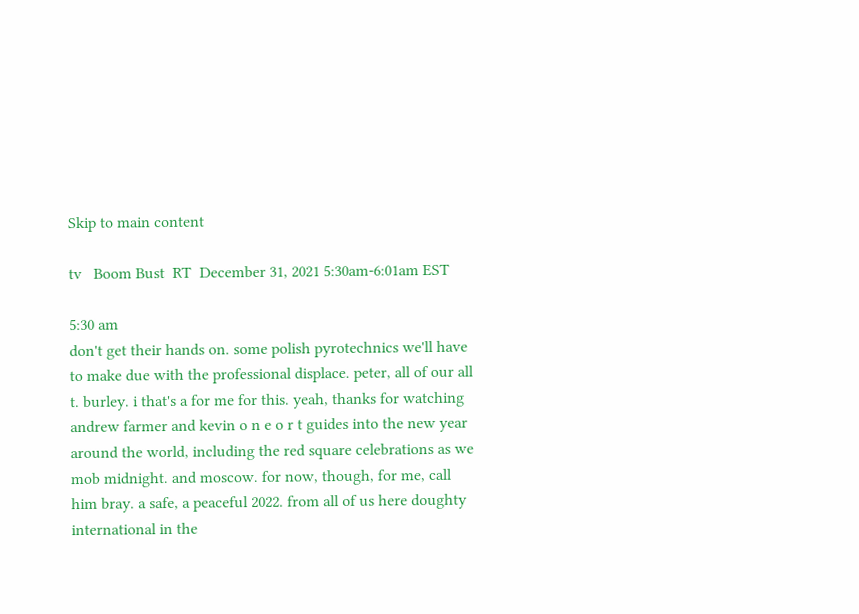Skip to main content

tv   Boom Bust  RT  December 31, 2021 5:30am-6:01am EST

5:30 am
don't get their hands on. some polish pyrotechnics we'll have to make due with the professional displace. peter, all of our all t. burley. i that's a for me for this. yeah, thanks for watching andrew farmer and kevin o n e o r t guides into the new year around the world, including the red square celebrations as we mob midnight. and moscow. for now, though, for me, call him bray. a safe, a peaceful 2022. from all of us here doughty international in the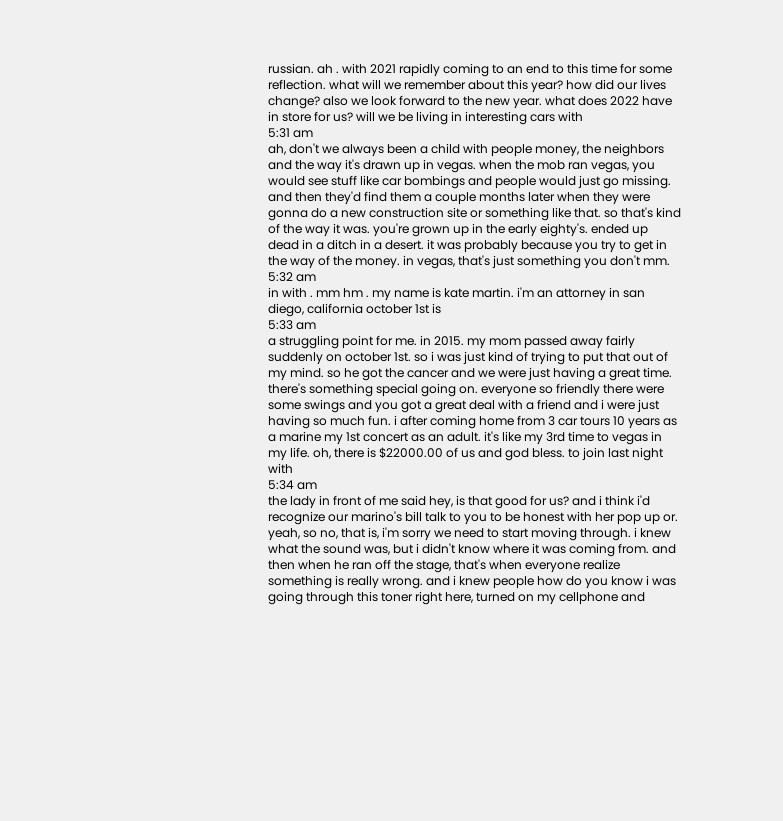russian. ah . with 2021 rapidly coming to an end to this time for some reflection. what will we remember about this year? how did our lives change? also we look forward to the new year. what does 2022 have in store for us? will we be living in interesting cars with
5:31 am
ah, don't we always been a child with people money, the neighbors and the way it's drawn up in vegas. when the mob ran vegas, you would see stuff like car bombings and people would just go missing. and then they'd find them a couple months later when they were gonna do a new construction site or something like that. so that's kind of the way it was. you're grown up in the early eighty's. ended up dead in a ditch in a desert. it was probably because you try to get in the way of the money. in vegas, that's just something you don't mm.
5:32 am
in with . mm hm . my name is kate martin. i'm an attorney in san diego, california october 1st is
5:33 am
a struggling point for me. in 2015. my mom passed away fairly suddenly on october 1st. so i was just kind of trying to put that out of my mind. so he got the cancer and we were just having a great time. there's something special going on. everyone so friendly there were some swings and you got a great deal with a friend and i were just having so much fun. i after coming home from 3 car tours 10 years as a marine my 1st concert as an adult. it's like my 3rd time to vegas in my life. oh, there is $22000.00 of us and god bless. to join last night with
5:34 am
the lady in front of me said hey, is that good for us? and i think i'd recognize our marino's bill talk to you to be honest with her pop up or. yeah, so no, that is, i'm sorry we need to start moving through. i knew what the sound was, but i didn't know where it was coming from. and then when he ran off the stage, that's when everyone realize something is really wrong. and i knew people how do you know i was going through this toner right here, turned on my cellphone and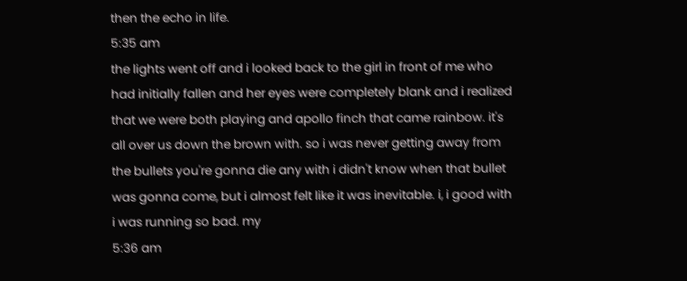then the echo in life.
5:35 am
the lights went off and i looked back to the girl in front of me who had initially fallen and her eyes were completely blank and i realized that we were both playing and apollo finch that came rainbow. it's all over us down the brown with. so i was never getting away from the bullets you're gonna die any with i didn't know when that bullet was gonna come, but i almost felt like it was inevitable. i, i good with i was running so bad. my
5:36 am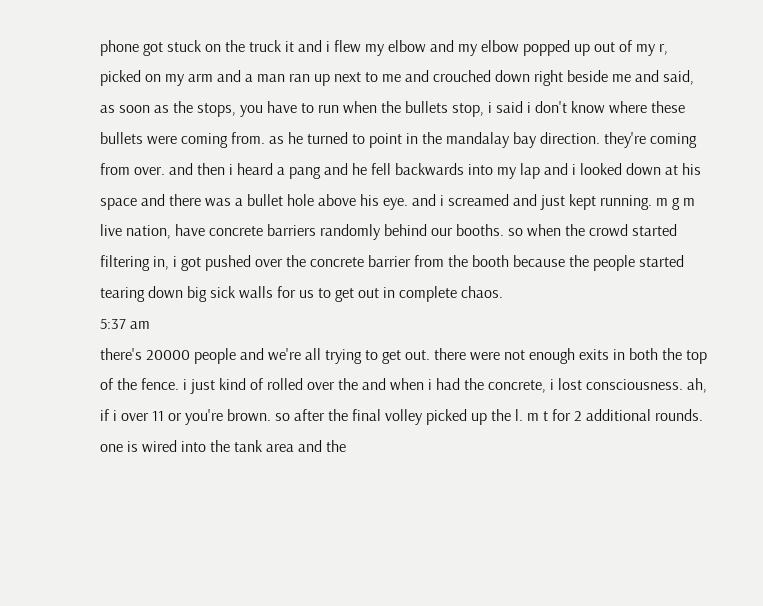phone got stuck on the truck it and i flew my elbow and my elbow popped up out of my r, picked on my arm and a man ran up next to me and crouched down right beside me and said, as soon as the stops, you have to run when the bullets stop, i said i don't know where these bullets were coming from. as he turned to point in the mandalay bay direction. they're coming from over. and then i heard a pang and he fell backwards into my lap and i looked down at his space and there was a bullet hole above his eye. and i screamed and just kept running. m g m live nation, have concrete barriers randomly behind our booths. so when the crowd started filtering in, i got pushed over the concrete barrier from the booth because the people started tearing down big sick walls for us to get out in complete chaos.
5:37 am
there's 20000 people and we're all trying to get out. there were not enough exits in both the top of the fence. i just kind of rolled over the and when i had the concrete, i lost consciousness. ah, if i over 11 or you're brown. so after the final volley picked up the l. m t for 2 additional rounds. one is wired into the tank area and the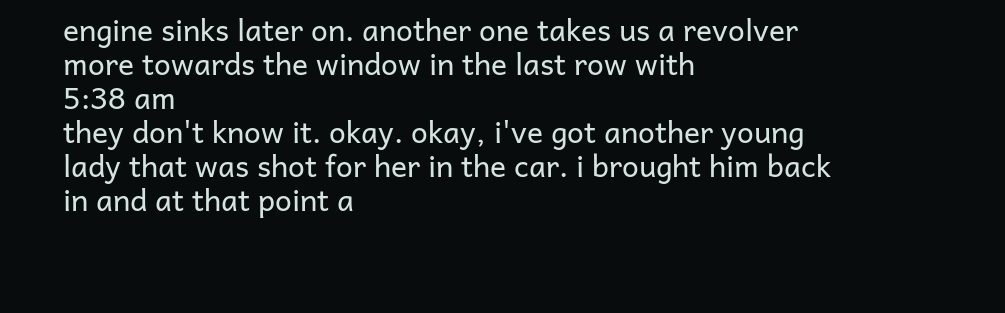engine sinks later on. another one takes us a revolver more towards the window in the last row with
5:38 am
they don't know it. okay. okay, i've got another young lady that was shot for her in the car. i brought him back in and at that point a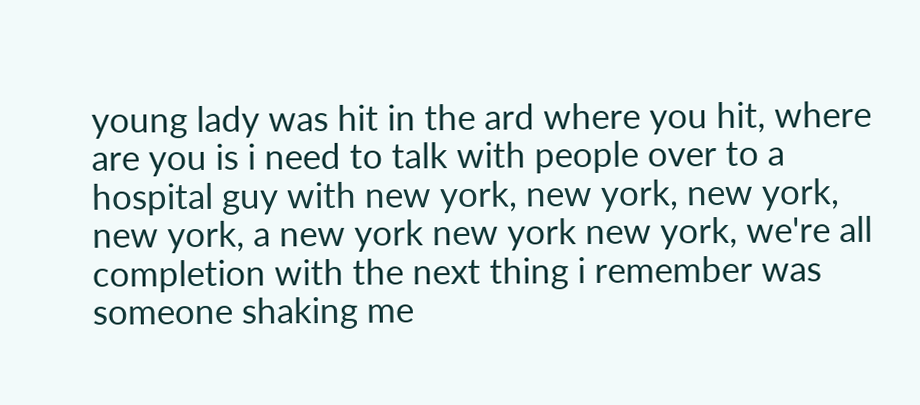young lady was hit in the ard where you hit, where are you is i need to talk with people over to a hospital guy with new york, new york, new york, new york, a new york new york new york, we're all completion with the next thing i remember was someone shaking me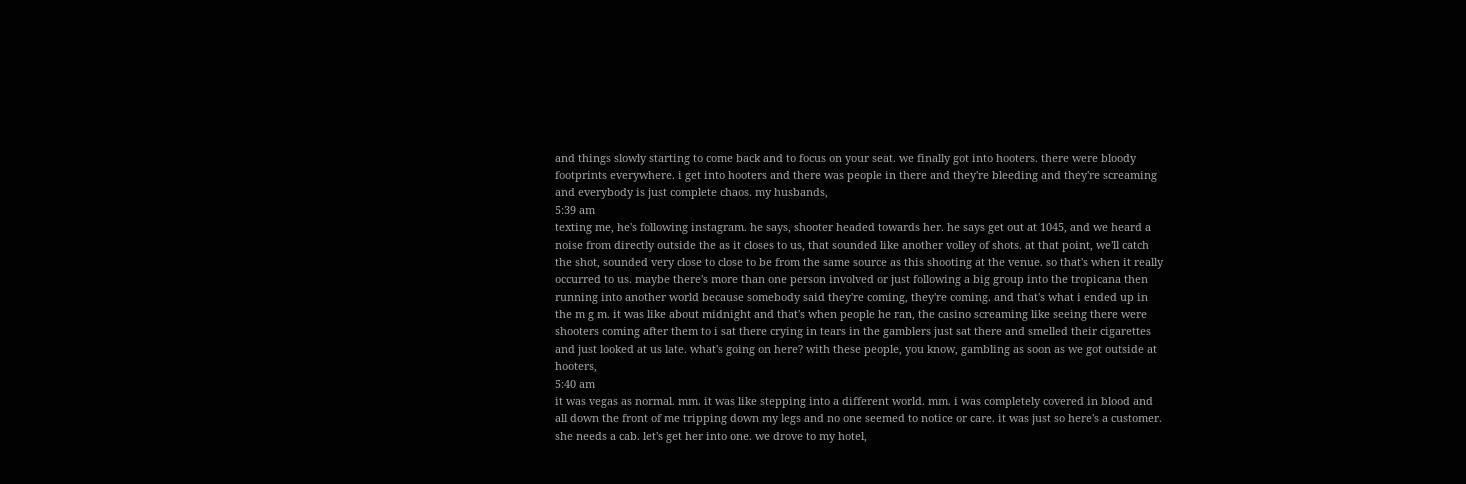and things slowly starting to come back and to focus on your seat. we finally got into hooters. there were bloody footprints everywhere. i get into hooters and there was people in there and they're bleeding and they're screaming and everybody is just complete chaos. my husbands,
5:39 am
texting me, he's following instagram. he says, shooter headed towards her. he says get out at 1045, and we heard a noise from directly outside the as it closes to us, that sounded like another volley of shots. at that point, we'll catch the shot, sounded very close to close to be from the same source as this shooting at the venue. so that's when it really occurred to us. maybe there's more than one person involved or just following a big group into the tropicana then running into another world because somebody said they're coming, they're coming. and that's what i ended up in the m g m. it was like about midnight and that's when people he ran, the casino screaming like seeing there were shooters coming after them to i sat there crying in tears in the gamblers just sat there and smelled their cigarettes and just looked at us late. what's going on here? with these people, you know, gambling as soon as we got outside at hooters,
5:40 am
it was vegas as normal. mm. it was like stepping into a different world. mm. i was completely covered in blood and all down the front of me tripping down my legs and no one seemed to notice or care. it was just so here's a customer. she needs a cab. let's get her into one. we drove to my hotel,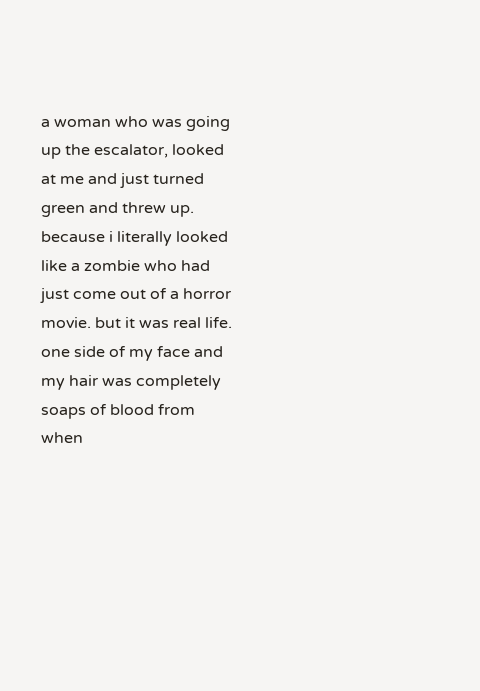a woman who was going up the escalator, looked at me and just turned green and threw up. because i literally looked like a zombie who had just come out of a horror movie. but it was real life. one side of my face and my hair was completely soaps of blood from when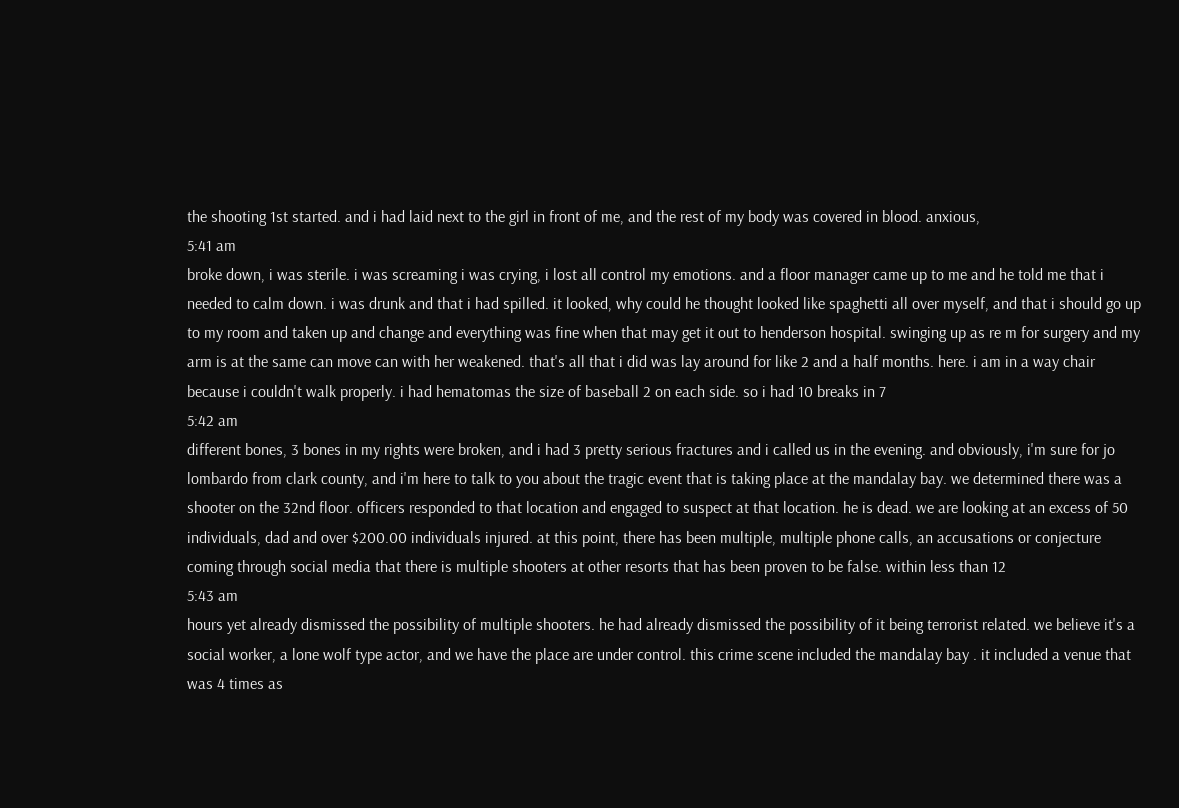the shooting 1st started. and i had laid next to the girl in front of me, and the rest of my body was covered in blood. anxious,
5:41 am
broke down, i was sterile. i was screaming i was crying, i lost all control my emotions. and a floor manager came up to me and he told me that i needed to calm down. i was drunk and that i had spilled. it looked, why could he thought looked like spaghetti all over myself, and that i should go up to my room and taken up and change and everything was fine when that may get it out to henderson hospital. swinging up as re m for surgery and my arm is at the same can move can with her weakened. that's all that i did was lay around for like 2 and a half months. here. i am in a way chair because i couldn't walk properly. i had hematomas the size of baseball 2 on each side. so i had 10 breaks in 7
5:42 am
different bones, 3 bones in my rights were broken, and i had 3 pretty serious fractures and i called us in the evening. and obviously, i'm sure for jo lombardo from clark county, and i'm here to talk to you about the tragic event that is taking place at the mandalay bay. we determined there was a shooter on the 32nd floor. officers responded to that location and engaged to suspect at that location. he is dead. we are looking at an excess of 50 individuals, dad and over $200.00 individuals injured. at this point, there has been multiple, multiple phone calls, an accusations or conjecture coming through social media that there is multiple shooters at other resorts that has been proven to be false. within less than 12
5:43 am
hours yet already dismissed the possibility of multiple shooters. he had already dismissed the possibility of it being terrorist related. we believe it's a social worker, a lone wolf type actor, and we have the place are under control. this crime scene included the mandalay bay . it included a venue that was 4 times as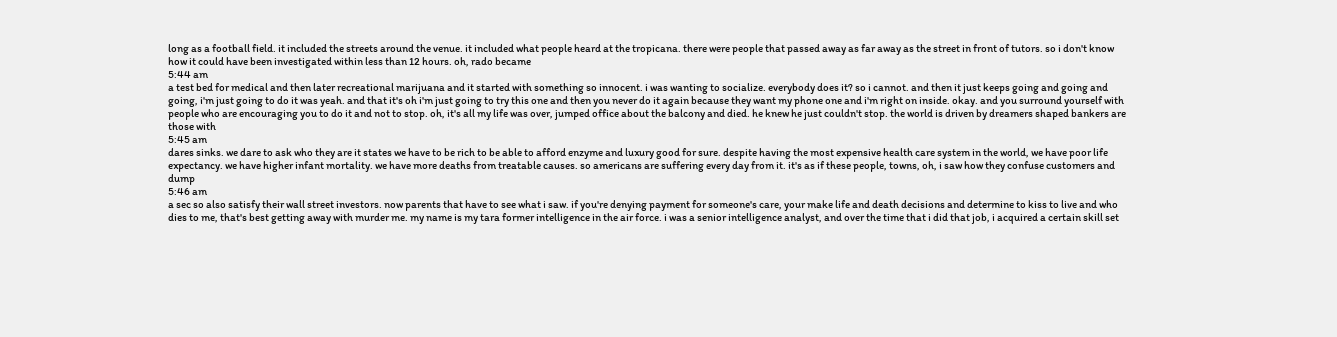long as a football field. it included the streets around the venue. it included what people heard at the tropicana. there were people that passed away as far away as the street in front of tutors. so i don't know how it could have been investigated within less than 12 hours. oh, rado became
5:44 am
a test bed for medical and then later recreational marijuana and it started with something so innocent. i was wanting to socialize. everybody does it? so i cannot. and then it just keeps going and going and going, i'm just going to do it was yeah. and that it's oh i'm just going to try this one and then you never do it again because they want my phone one and i'm right on inside. okay. and you surround yourself with people who are encouraging you to do it and not to stop. oh, it's all my life was over, jumped office about the balcony and died. he knew he just couldn't stop. the world is driven by dreamers shaped bankers are those with
5:45 am
dares sinks. we dare to ask who they are it states we have to be rich to be able to afford enzyme and luxury good for sure. despite having the most expensive health care system in the world, we have poor life expectancy. we have higher infant mortality. we have more deaths from treatable causes. so americans are suffering every day from it. it's as if these people, towns, oh, i saw how they confuse customers and dump
5:46 am
a sec so also satisfy their wall street investors. now parents that have to see what i saw. if you're denying payment for someone's care, your make life and death decisions and determine to kiss to live and who dies to me, that's best getting away with murder me. my name is my tara former intelligence in the air force. i was a senior intelligence analyst, and over the time that i did that job, i acquired a certain skill set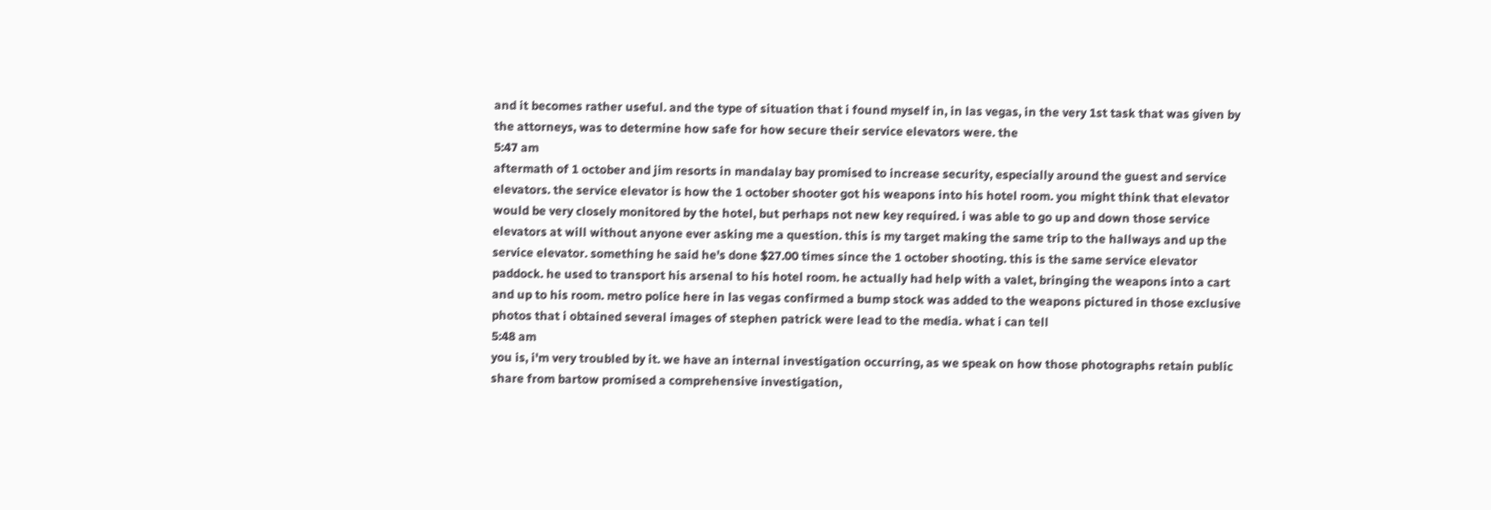and it becomes rather useful. and the type of situation that i found myself in, in las vegas, in the very 1st task that was given by the attorneys, was to determine how safe for how secure their service elevators were. the
5:47 am
aftermath of 1 october and jim resorts in mandalay bay promised to increase security, especially around the guest and service elevators. the service elevator is how the 1 october shooter got his weapons into his hotel room. you might think that elevator would be very closely monitored by the hotel, but perhaps not new key required. i was able to go up and down those service elevators at will without anyone ever asking me a question. this is my target making the same trip to the hallways and up the service elevator. something he said he's done $27.00 times since the 1 october shooting. this is the same service elevator paddock. he used to transport his arsenal to his hotel room. he actually had help with a valet, bringing the weapons into a cart and up to his room. metro police here in las vegas confirmed a bump stock was added to the weapons pictured in those exclusive photos that i obtained several images of stephen patrick were lead to the media. what i can tell
5:48 am
you is, i'm very troubled by it. we have an internal investigation occurring, as we speak on how those photographs retain public share from bartow promised a comprehensive investigation,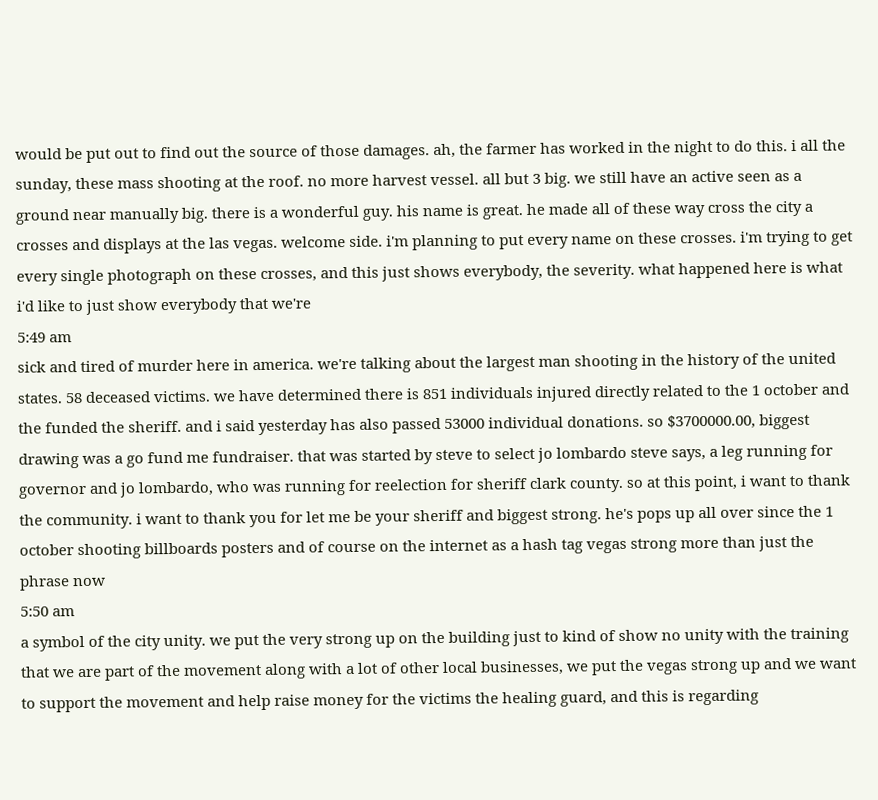would be put out to find out the source of those damages. ah, the farmer has worked in the night to do this. i all the sunday, these mass shooting at the roof. no more harvest vessel. all but 3 big. we still have an active seen as a ground near manually big. there is a wonderful guy. his name is great. he made all of these way cross the city a crosses and displays at the las vegas. welcome side. i'm planning to put every name on these crosses. i'm trying to get every single photograph on these crosses, and this just shows everybody, the severity. what happened here is what i'd like to just show everybody that we're
5:49 am
sick and tired of murder here in america. we're talking about the largest man shooting in the history of the united states. 58 deceased victims. we have determined there is 851 individuals injured directly related to the 1 october and the funded the sheriff. and i said yesterday has also passed 53000 individual donations. so $3700000.00, biggest drawing was a go fund me fundraiser. that was started by steve to select jo lombardo steve says, a leg running for governor and jo lombardo, who was running for reelection for sheriff clark county. so at this point, i want to thank the community. i want to thank you for let me be your sheriff and biggest strong. he's pops up all over since the 1 october shooting billboards posters and of course on the internet as a hash tag vegas strong more than just the phrase now
5:50 am
a symbol of the city unity. we put the very strong up on the building just to kind of show no unity with the training that we are part of the movement along with a lot of other local businesses, we put the vegas strong up and we want to support the movement and help raise money for the victims the healing guard, and this is regarding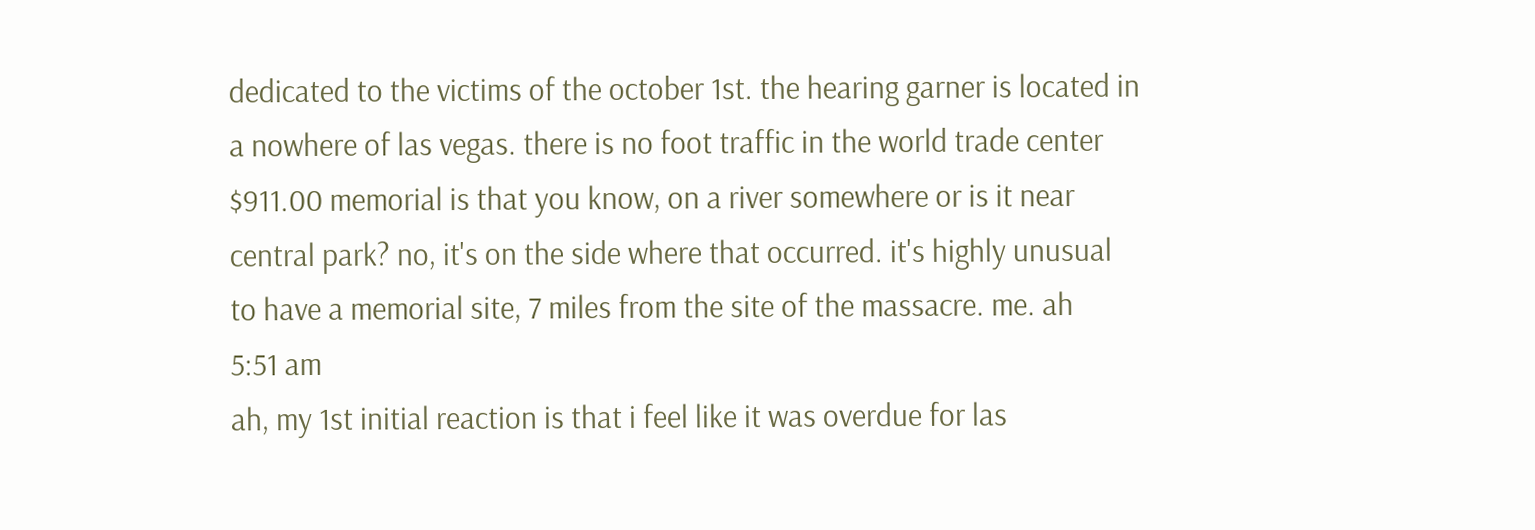dedicated to the victims of the october 1st. the hearing garner is located in a nowhere of las vegas. there is no foot traffic in the world trade center $911.00 memorial is that you know, on a river somewhere or is it near central park? no, it's on the side where that occurred. it's highly unusual to have a memorial site, 7 miles from the site of the massacre. me. ah
5:51 am
ah, my 1st initial reaction is that i feel like it was overdue for las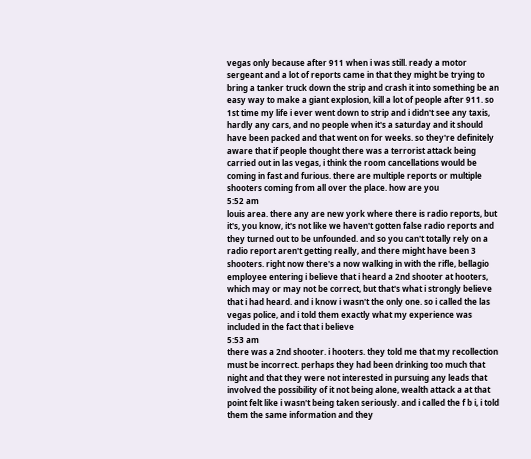vegas only because after 911 when i was still. ready a motor sergeant and a lot of reports came in that they might be trying to bring a tanker truck down the strip and crash it into something be an easy way to make a giant explosion, kill a lot of people after 911. so 1st time my life i ever went down to strip and i didn't see any taxis, hardly any cars, and no people when it's a saturday and it should have been packed and that went on for weeks. so they're definitely aware that if people thought there was a terrorist attack being carried out in las vegas, i think the room cancellations would be coming in fast and furious. there are multiple reports or multiple shooters coming from all over the place. how are you
5:52 am
louis area. there any are new york where there is radio reports, but it's, you know, it's not like we haven't gotten false radio reports and they turned out to be unfounded. and so you can't totally rely on a radio report aren't getting really, and there might have been 3 shooters. right now there's a now walking in with the rifle, bellagio employee entering i believe that i heard a 2nd shooter at hooters, which may or may not be correct, but that's what i strongly believe that i had heard. and i know i wasn't the only one. so i called the las vegas police, and i told them exactly what my experience was included in the fact that i believe
5:53 am
there was a 2nd shooter. i hooters. they told me that my recollection must be incorrect. perhaps they had been drinking too much that night and that they were not interested in pursuing any leads that involved the possibility of it not being alone, wealth attack a at that point felt like i wasn't being taken seriously. and i called the f b i, i told them the same information and they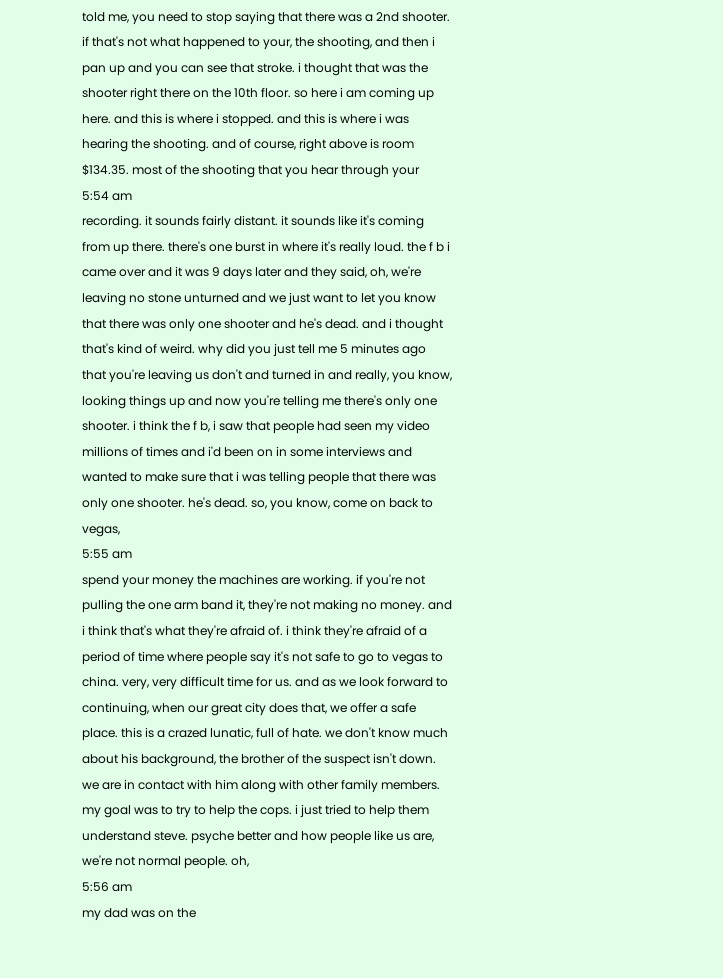told me, you need to stop saying that there was a 2nd shooter. if that's not what happened to your, the shooting, and then i pan up and you can see that stroke. i thought that was the shooter right there on the 10th floor. so here i am coming up here. and this is where i stopped. and this is where i was hearing the shooting. and of course, right above is room $134.35. most of the shooting that you hear through your
5:54 am
recording. it sounds fairly distant. it sounds like it's coming from up there. there's one burst in where it's really loud. the f b i came over and it was 9 days later and they said, oh, we're leaving no stone unturned and we just want to let you know that there was only one shooter and he's dead. and i thought that's kind of weird. why did you just tell me 5 minutes ago that you're leaving us don't and turned in and really, you know, looking things up and now you're telling me there's only one shooter. i think the f b, i saw that people had seen my video millions of times and i'd been on in some interviews and wanted to make sure that i was telling people that there was only one shooter. he's dead. so, you know, come on back to vegas,
5:55 am
spend your money the machines are working. if you're not pulling the one arm band it, they're not making no money. and i think that's what they're afraid of. i think they're afraid of a period of time where people say it's not safe to go to vegas to china. very, very difficult time for us. and as we look forward to continuing, when our great city does that, we offer a safe place. this is a crazed lunatic, full of hate. we don't know much about his background, the brother of the suspect isn't down. we are in contact with him along with other family members. my goal was to try to help the cops. i just tried to help them understand steve. psyche better and how people like us are, we're not normal people. oh,
5:56 am
my dad was on the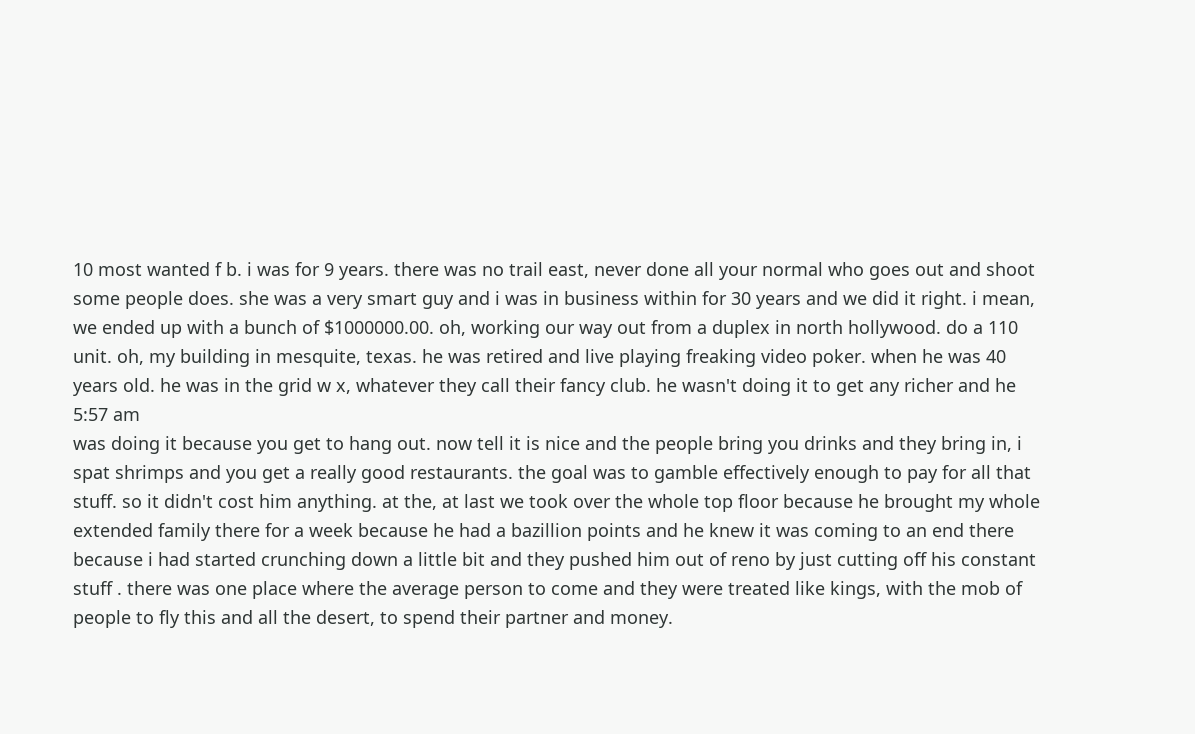10 most wanted f b. i was for 9 years. there was no trail east, never done all your normal who goes out and shoot some people does. she was a very smart guy and i was in business within for 30 years and we did it right. i mean, we ended up with a bunch of $1000000.00. oh, working our way out from a duplex in north hollywood. do a 110 unit. oh, my building in mesquite, texas. he was retired and live playing freaking video poker. when he was 40 years old. he was in the grid w x, whatever they call their fancy club. he wasn't doing it to get any richer and he
5:57 am
was doing it because you get to hang out. now tell it is nice and the people bring you drinks and they bring in, i spat shrimps and you get a really good restaurants. the goal was to gamble effectively enough to pay for all that stuff. so it didn't cost him anything. at the, at last we took over the whole top floor because he brought my whole extended family there for a week because he had a bazillion points and he knew it was coming to an end there because i had started crunching down a little bit and they pushed him out of reno by just cutting off his constant stuff . there was one place where the average person to come and they were treated like kings, with the mob of people to fly this and all the desert, to spend their partner and money.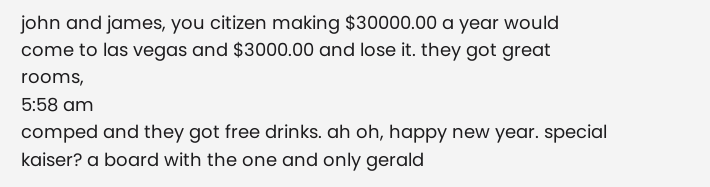john and james, you citizen making $30000.00 a year would come to las vegas and $3000.00 and lose it. they got great rooms,
5:58 am
comped and they got free drinks. ah oh, happy new year. special kaiser? a board with the one and only gerald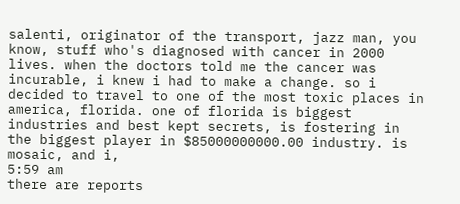salenti, originator of the transport, jazz man, you know, stuff who's diagnosed with cancer in 2000 lives. when the doctors told me the cancer was incurable, i knew i had to make a change. so i decided to travel to one of the most toxic places in america, florida. one of florida is biggest industries and best kept secrets, is fostering in the biggest player in $85000000000.00 industry. is mosaic, and i,
5:59 am
there are reports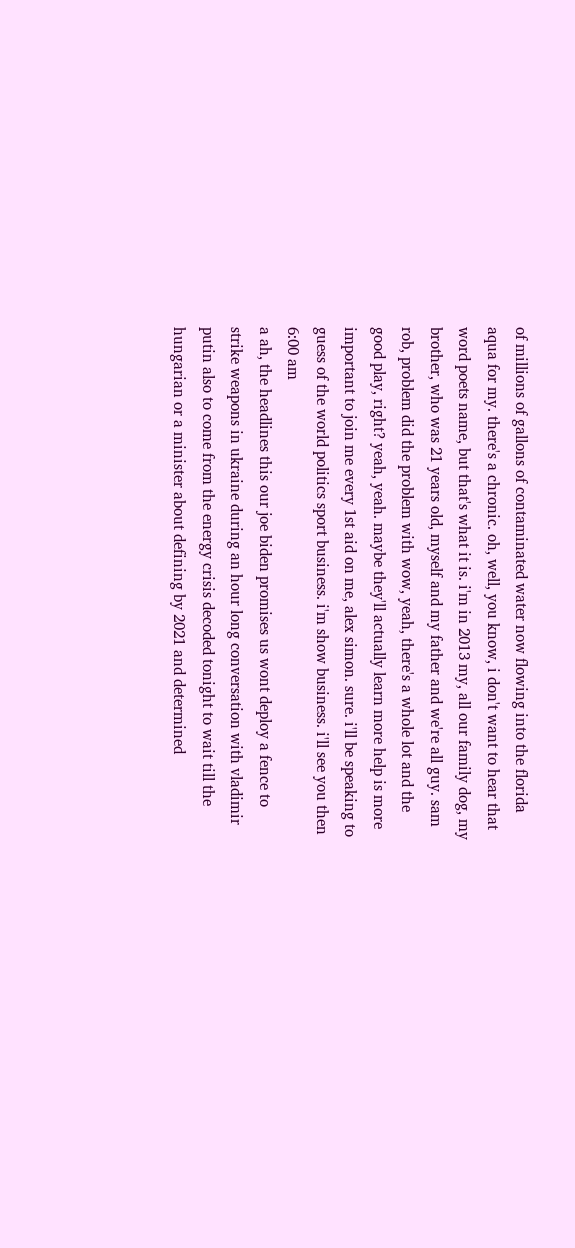of millions of gallons of contaminated water now flowing into the florida aqua for my. there's a chronic. oh, well, you know, i don't want to hear that word poets name, but that's what it is. i'm in 2013 my, all our family dog, my brother, who was 21 years old, myself and my father and we're all guy. sam rob, problem did the problem with wow, yeah, there's a whole lot and the good play, right? yeah, yeah. maybe they'll actually learn more help is more important to join me every 1st aid on me, alex simon. sure. i'll be speaking to guess of the world politics sport business. i'm show business. i'll see you then
6:00 am
a ah, the headlines this our joe biden promises us wont deploy a fence to strike weapons in ukraine during an hour long conversation with vladimir putin also to come from the energy crisis decoded tonight to wait till the hungarian or a minister about defining by 2021 and determined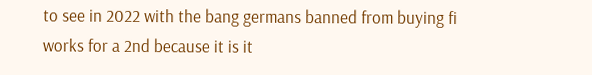to see in 2022 with the bang germans banned from buying fi works for a 2nd because it is it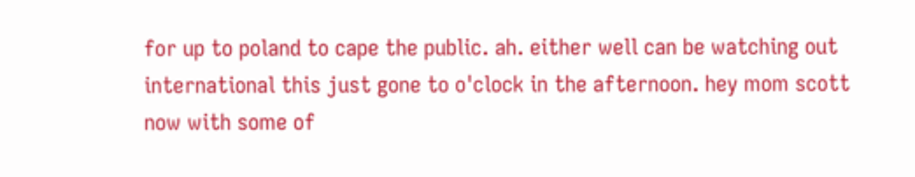for up to poland to cape the public. ah. either well can be watching out international this just gone to o'clock in the afternoon. hey mom scott now with some of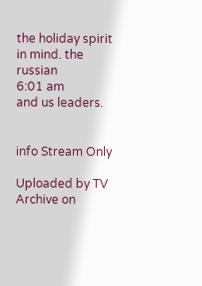the holiday spirit in mind. the russian
6:01 am
and us leaders.


info Stream Only

Uploaded by TV Archive on